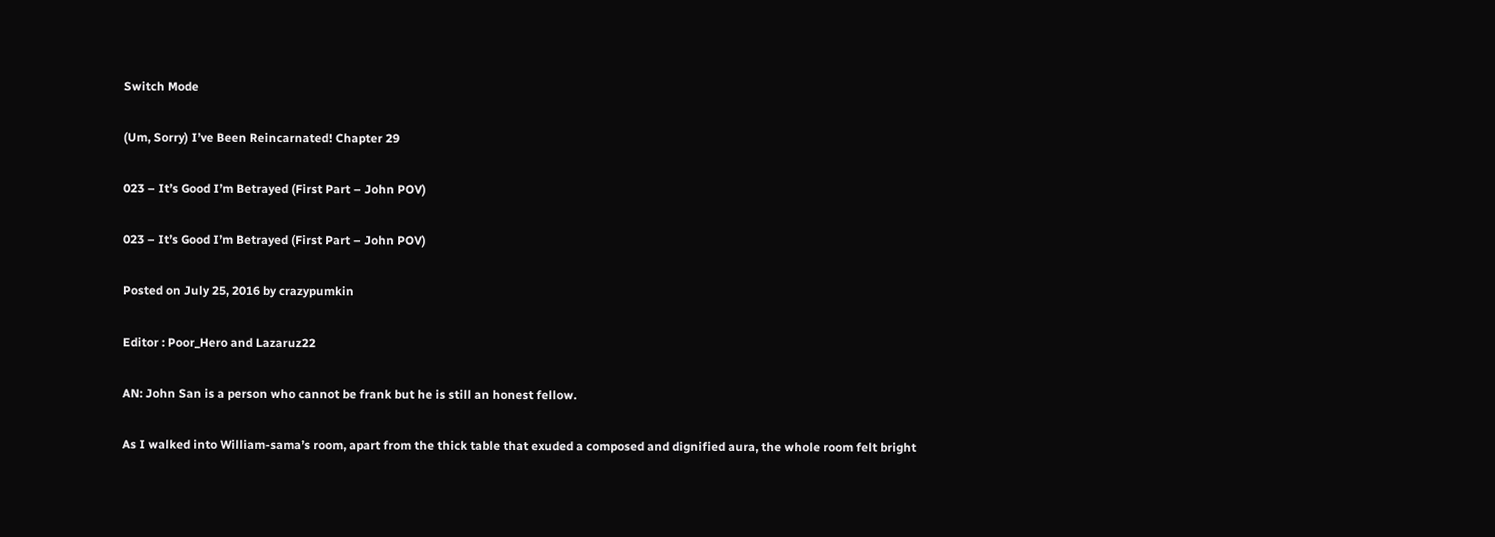Switch Mode

(Um, Sorry) I’ve Been Reincarnated! Chapter 29

023 – It’s Good I’m Betrayed (First Part – John POV)

023 – It’s Good I’m Betrayed (First Part – John POV)

Posted on July 25, 2016 by crazypumkin

Editor : Poor_Hero and Lazaruz22

AN: John San is a person who cannot be frank but he is still an honest fellow.

As I walked into William-sama’s room, apart from the thick table that exuded a composed and dignified aura, the whole room felt bright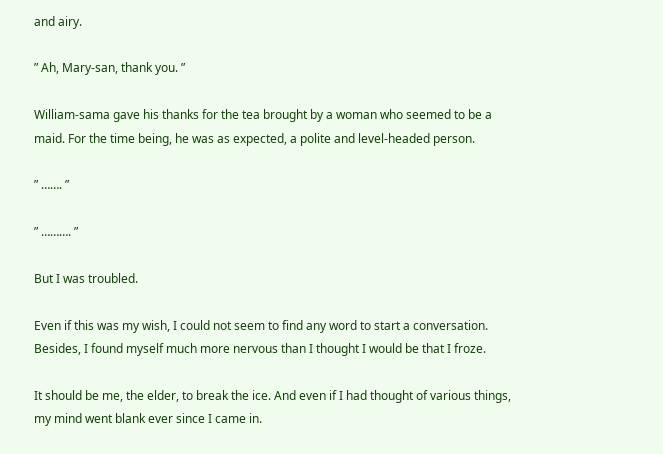and airy.

” Ah, Mary-san, thank you. ”

William-sama gave his thanks for the tea brought by a woman who seemed to be a maid. For the time being, he was as expected, a polite and level-headed person.

” ……. ”

” ………. ”

But I was troubled.

Even if this was my wish, I could not seem to find any word to start a conversation. Besides, I found myself much more nervous than I thought I would be that I froze.

It should be me, the elder, to break the ice. And even if I had thought of various things, my mind went blank ever since I came in.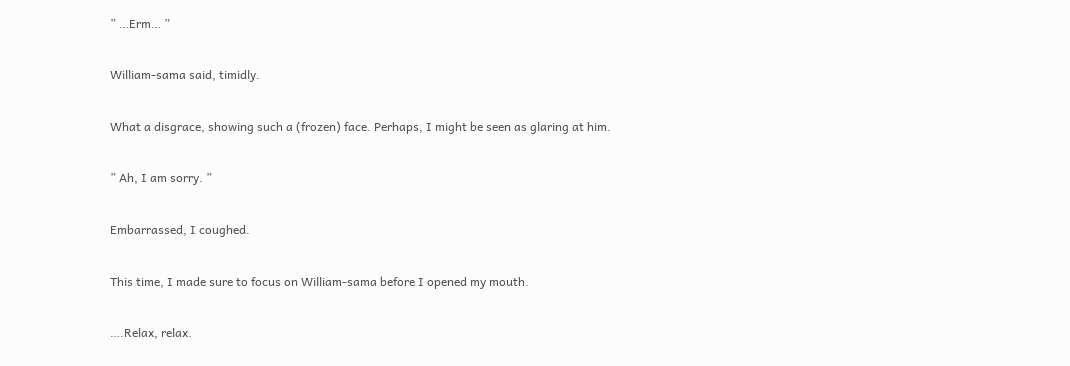” …Erm… ”

William-sama said, timidly.

What a disgrace, showing such a (frozen) face. Perhaps, I might be seen as glaring at him.

” Ah, I am sorry. ”

Embarrassed, I coughed.

This time, I made sure to focus on William-sama before I opened my mouth.

….Relax, relax.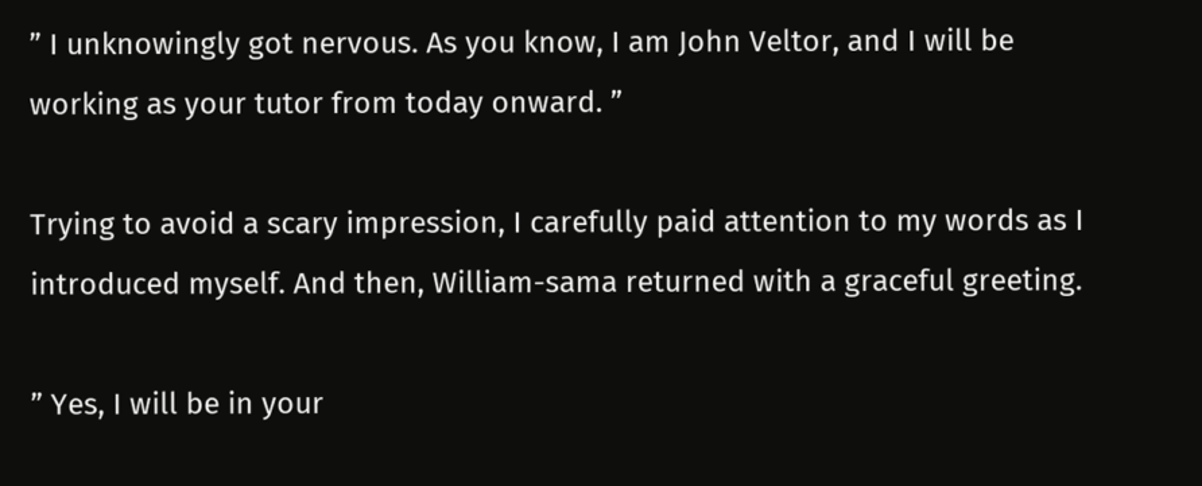” I unknowingly got nervous. As you know, I am John Veltor, and I will be working as your tutor from today onward. ”

Trying to avoid a scary impression, I carefully paid attention to my words as I introduced myself. And then, William-sama returned with a graceful greeting.

” Yes, I will be in your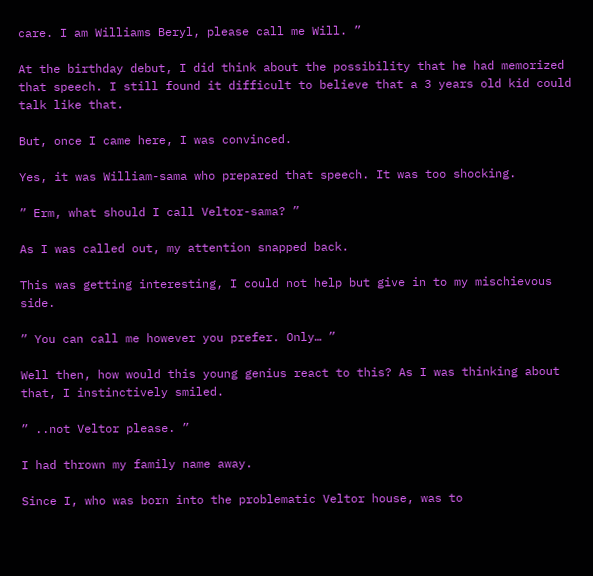care. I am Williams Beryl, please call me Will. ”

At the birthday debut, I did think about the possibility that he had memorized that speech. I still found it difficult to believe that a 3 years old kid could talk like that.

But, once I came here, I was convinced.

Yes, it was William-sama who prepared that speech. It was too shocking.

” Erm, what should I call Veltor-sama? ”

As I was called out, my attention snapped back.

This was getting interesting, I could not help but give in to my mischievous side.

” You can call me however you prefer. Only… ”

Well then, how would this young genius react to this? As I was thinking about that, I instinctively smiled.

” ..not Veltor please. ”

I had thrown my family name away.

Since I, who was born into the problematic Veltor house, was to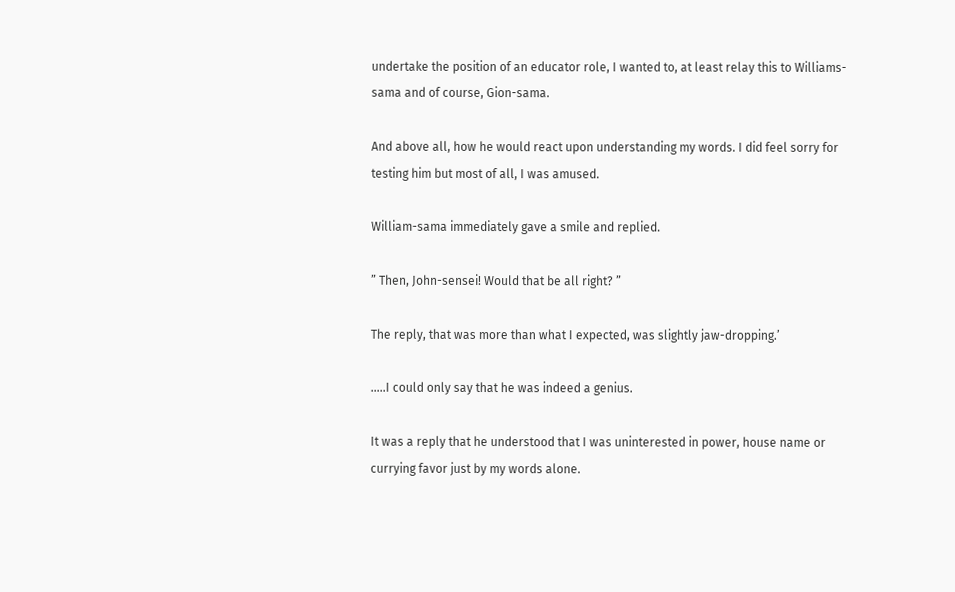undertake the position of an educator role, I wanted to, at least relay this to Williams-sama and of course, Gion-sama.

And above all, how he would react upon understanding my words. I did feel sorry for testing him but most of all, I was amused.

William-sama immediately gave a smile and replied.

” Then, John-sensei! Would that be all right? ”

The reply, that was more than what I expected, was slightly jaw-dropping.’

…..I could only say that he was indeed a genius.

It was a reply that he understood that I was uninterested in power, house name or currying favor just by my words alone.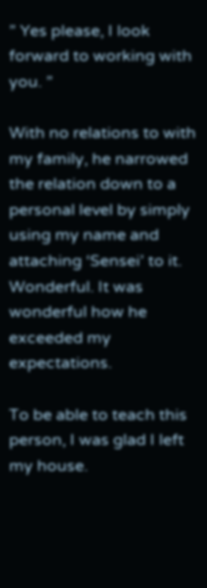” Yes please, I look forward to working with you. ”

With no relations to with my family, he narrowed the relation down to a personal level by simply using my name and attaching ‘Sensei’ to it. Wonderful. It was wonderful how he exceeded my expectations.

To be able to teach this person, I was glad I left my house.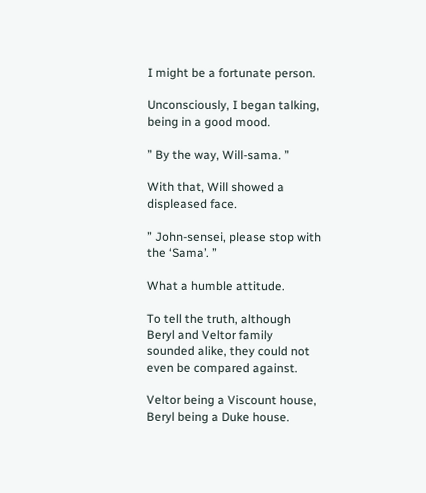I might be a fortunate person.

Unconsciously, I began talking, being in a good mood.

” By the way, Will-sama. ”

With that, Will showed a displeased face.

” John-sensei, please stop with the ‘Sama’. ”

What a humble attitude.

To tell the truth, although Beryl and Veltor family sounded alike, they could not even be compared against.

Veltor being a Viscount house, Beryl being a Duke house.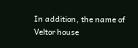In addition, the name of Veltor house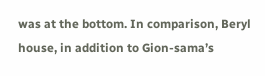was at the bottom. In comparison, Beryl house, in addition to Gion-sama’s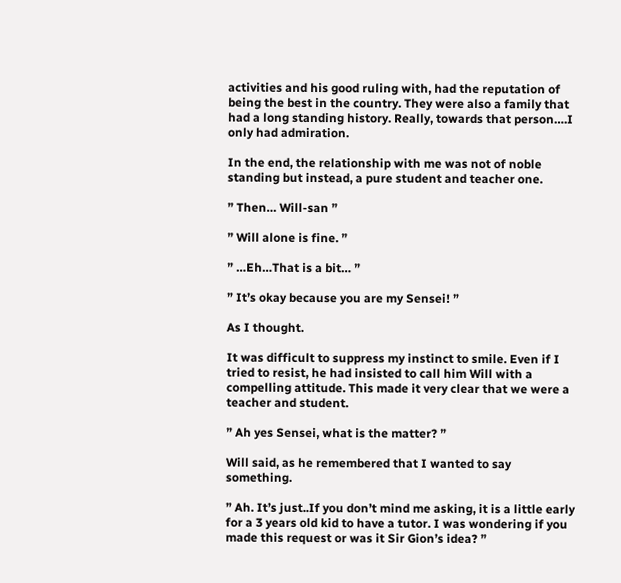activities and his good ruling with, had the reputation of being the best in the country. They were also a family that had a long standing history. Really, towards that person….I only had admiration.

In the end, the relationship with me was not of noble standing but instead, a pure student and teacher one.

” Then… Will-san ”

” Will alone is fine. ”

” …Eh…That is a bit… ”

” It’s okay because you are my Sensei! ”

As I thought.

It was difficult to suppress my instinct to smile. Even if I tried to resist, he had insisted to call him Will with a compelling attitude. This made it very clear that we were a teacher and student.

” Ah yes Sensei, what is the matter? ”

Will said, as he remembered that I wanted to say something.

” Ah. It’s just..If you don’t mind me asking, it is a little early for a 3 years old kid to have a tutor. I was wondering if you made this request or was it Sir Gion’s idea? ”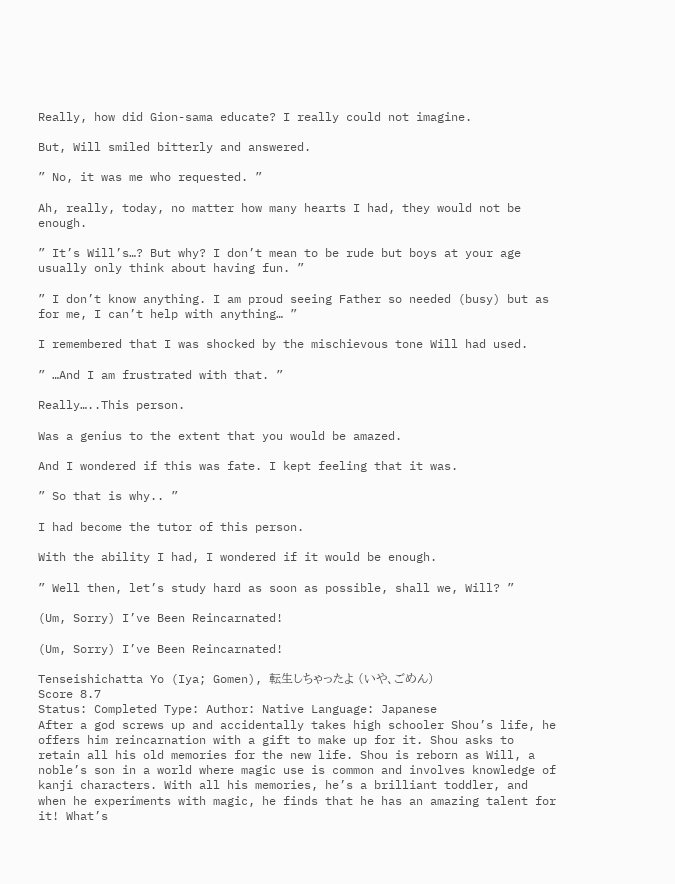Really, how did Gion-sama educate? I really could not imagine.

But, Will smiled bitterly and answered.

” No, it was me who requested. ”

Ah, really, today, no matter how many hearts I had, they would not be enough.

” It’s Will’s…? But why? I don’t mean to be rude but boys at your age usually only think about having fun. ”

” I don’t know anything. I am proud seeing Father so needed (busy) but as for me, I can’t help with anything… ”

I remembered that I was shocked by the mischievous tone Will had used.

” …And I am frustrated with that. ”

Really…..This person.

Was a genius to the extent that you would be amazed.

And I wondered if this was fate. I kept feeling that it was.

” So that is why.. ”

I had become the tutor of this person.

With the ability I had, I wondered if it would be enough.

” Well then, let’s study hard as soon as possible, shall we, Will? ”

(Um, Sorry) I’ve Been Reincarnated!

(Um, Sorry) I’ve Been Reincarnated!

Tenseishichatta Yo (Iya; Gomen), 転生しちゃったよ (いや、ごめん)
Score 8.7
Status: Completed Type: Author: Native Language: Japanese
After a god screws up and accidentally takes high schooler Shou’s life, he offers him reincarnation with a gift to make up for it. Shou asks to retain all his old memories for the new life. Shou is reborn as Will, a noble’s son in a world where magic use is common and involves knowledge of kanji characters. With all his memories, he’s a brilliant toddler, and when he experiments with magic, he finds that he has an amazing talent for it! What’s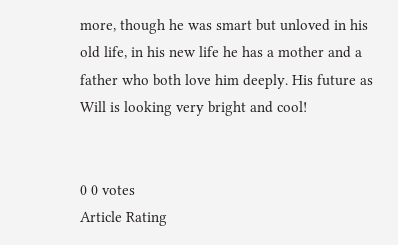more, though he was smart but unloved in his old life, in his new life he has a mother and a father who both love him deeply. His future as Will is looking very bright and cool!


0 0 votes
Article Rating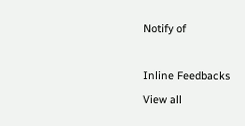Notify of

Inline Feedbacks
View all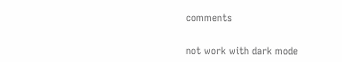comments


not work with dark mode